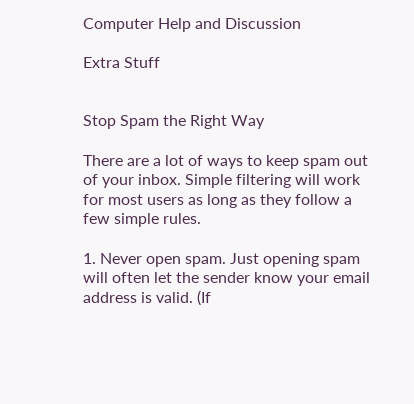Computer Help and Discussion

Extra Stuff


Stop Spam the Right Way

There are a lot of ways to keep spam out of your inbox. Simple filtering will work for most users as long as they follow a few simple rules.

1. Never open spam. Just opening spam will often let the sender know your email address is valid. (If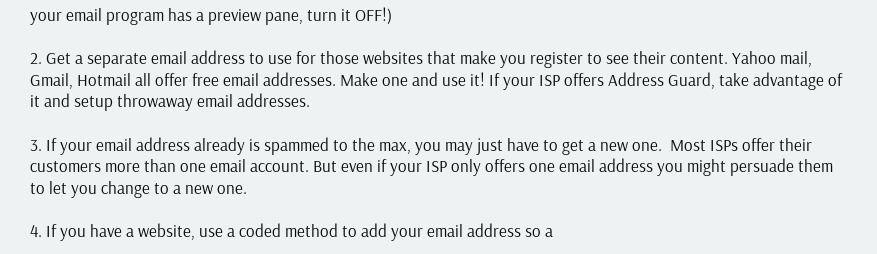your email program has a preview pane, turn it OFF!)

2. Get a separate email address to use for those websites that make you register to see their content. Yahoo mail, Gmail, Hotmail all offer free email addresses. Make one and use it! If your ISP offers Address Guard, take advantage of it and setup throwaway email addresses.

3. If your email address already is spammed to the max, you may just have to get a new one.  Most ISPs offer their customers more than one email account. But even if your ISP only offers one email address you might persuade them to let you change to a new one.

4. If you have a website, use a coded method to add your email address so a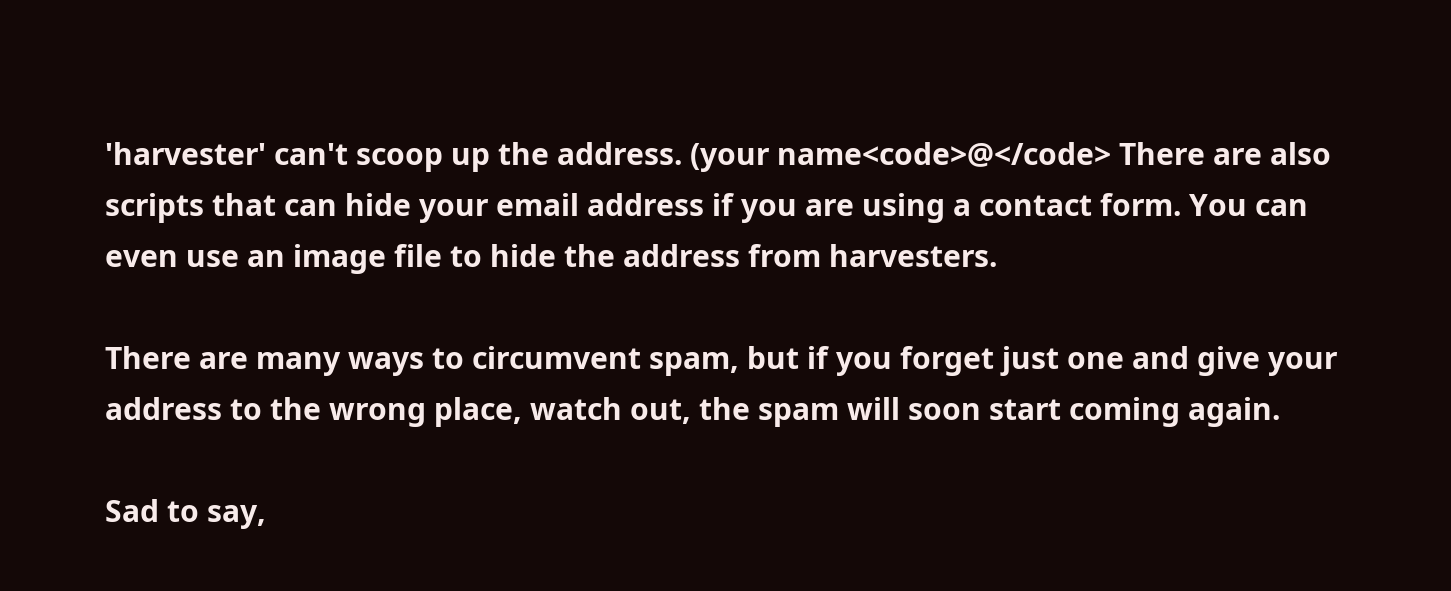'harvester' can't scoop up the address. (your name<code>@</code> There are also scripts that can hide your email address if you are using a contact form. You can even use an image file to hide the address from harvesters.

There are many ways to circumvent spam, but if you forget just one and give your address to the wrong place, watch out, the spam will soon start coming again.

Sad to say,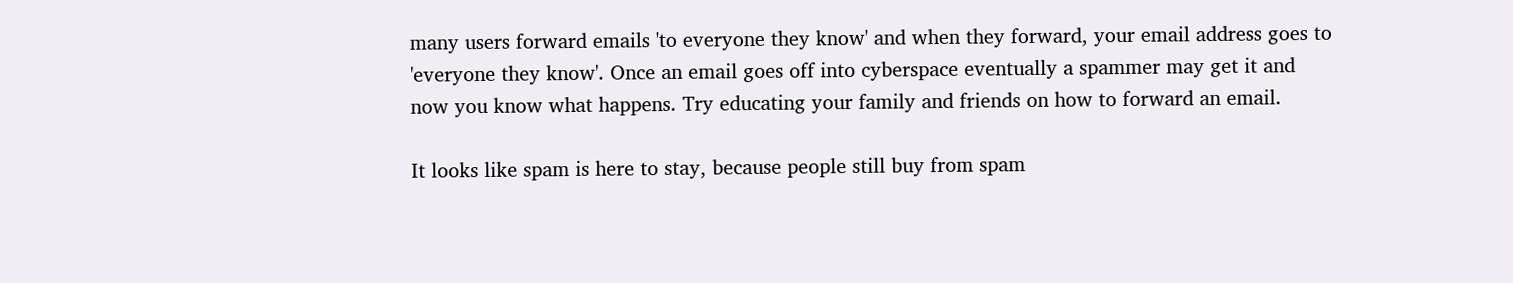many users forward emails 'to everyone they know' and when they forward, your email address goes to 'everyone they know'. Once an email goes off into cyberspace eventually a spammer may get it and now you know what happens. Try educating your family and friends on how to forward an email.

It looks like spam is here to stay, because people still buy from spam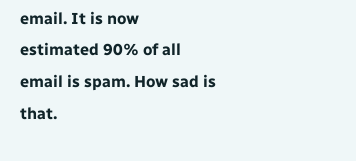email. It is now estimated 90% of all email is spam. How sad is that.